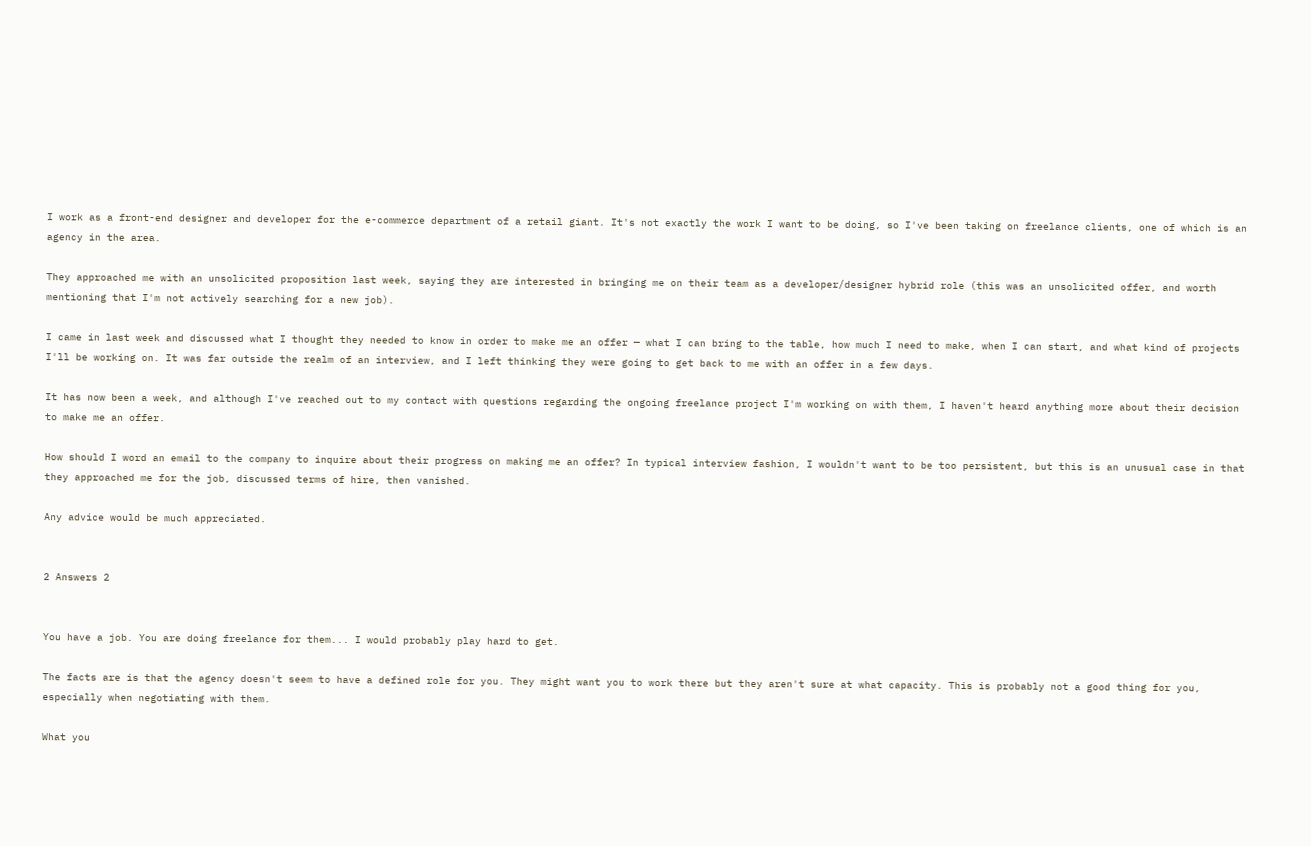I work as a front-end designer and developer for the e-commerce department of a retail giant. It's not exactly the work I want to be doing, so I've been taking on freelance clients, one of which is an agency in the area.

They approached me with an unsolicited proposition last week, saying they are interested in bringing me on their team as a developer/designer hybrid role (this was an unsolicited offer, and worth mentioning that I'm not actively searching for a new job).

I came in last week and discussed what I thought they needed to know in order to make me an offer — what I can bring to the table, how much I need to make, when I can start, and what kind of projects I'll be working on. It was far outside the realm of an interview, and I left thinking they were going to get back to me with an offer in a few days.

It has now been a week, and although I've reached out to my contact with questions regarding the ongoing freelance project I'm working on with them, I haven't heard anything more about their decision to make me an offer.

How should I word an email to the company to inquire about their progress on making me an offer? In typical interview fashion, I wouldn't want to be too persistent, but this is an unusual case in that they approached me for the job, discussed terms of hire, then vanished.

Any advice would be much appreciated.


2 Answers 2


You have a job. You are doing freelance for them... I would probably play hard to get.

The facts are is that the agency doesn't seem to have a defined role for you. They might want you to work there but they aren't sure at what capacity. This is probably not a good thing for you, especially when negotiating with them.

What you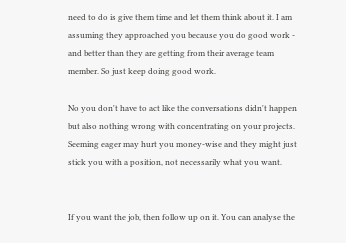need to do is give them time and let them think about it. I am assuming they approached you because you do good work - and better than they are getting from their average team member. So just keep doing good work.

No you don't have to act like the conversations didn't happen but also nothing wrong with concentrating on your projects. Seeming eager may hurt you money-wise and they might just stick you with a position, not necessarily what you want.


If you want the job, then follow up on it. You can analyse the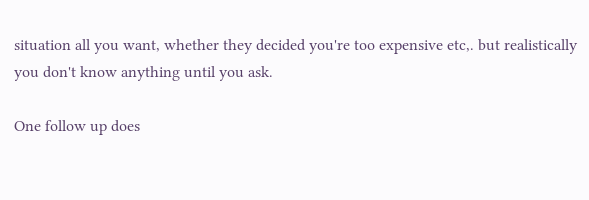situation all you want, whether they decided you're too expensive etc,. but realistically you don't know anything until you ask.

One follow up does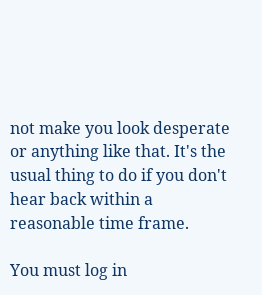not make you look desperate or anything like that. It's the usual thing to do if you don't hear back within a reasonable time frame.

You must log in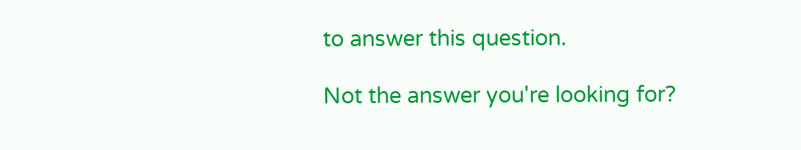to answer this question.

Not the answer you're looking for?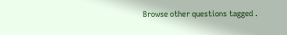Browse other questions tagged .